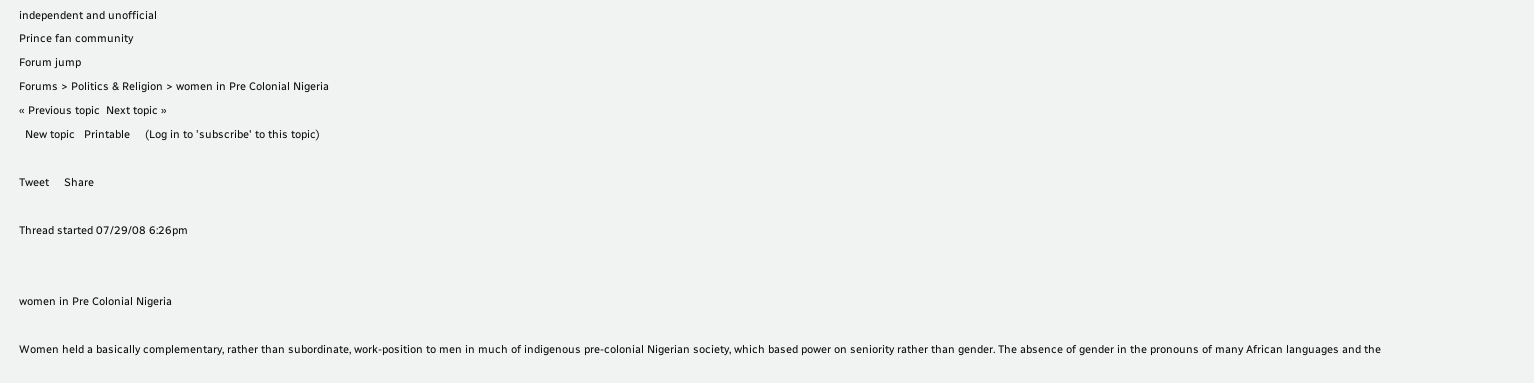independent and unofficial
Prince fan community
Forum jump
Forums > Politics & Religion > women in Pre Colonial Nigeria
« Previous topic  Next topic »
  New topic   Printable     (Log in to 'subscribe' to this topic)

Tweet     Share

Thread started 07/29/08 6:26pm


women in Pre Colonial Nigeria

Women held a basically complementary, rather than subordinate, work-position to men in much of indigenous pre-colonial Nigerian society, which based power on seniority rather than gender. The absence of gender in the pronouns of many African languages and the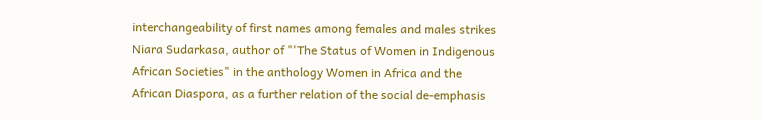interchangeability of first names among females and males strikes Niara Sudarkasa, author of "'The Status of Women in Indigenous African Societies" in the anthology Women in Africa and the African Diaspora, as a further relation of the social de-emphasis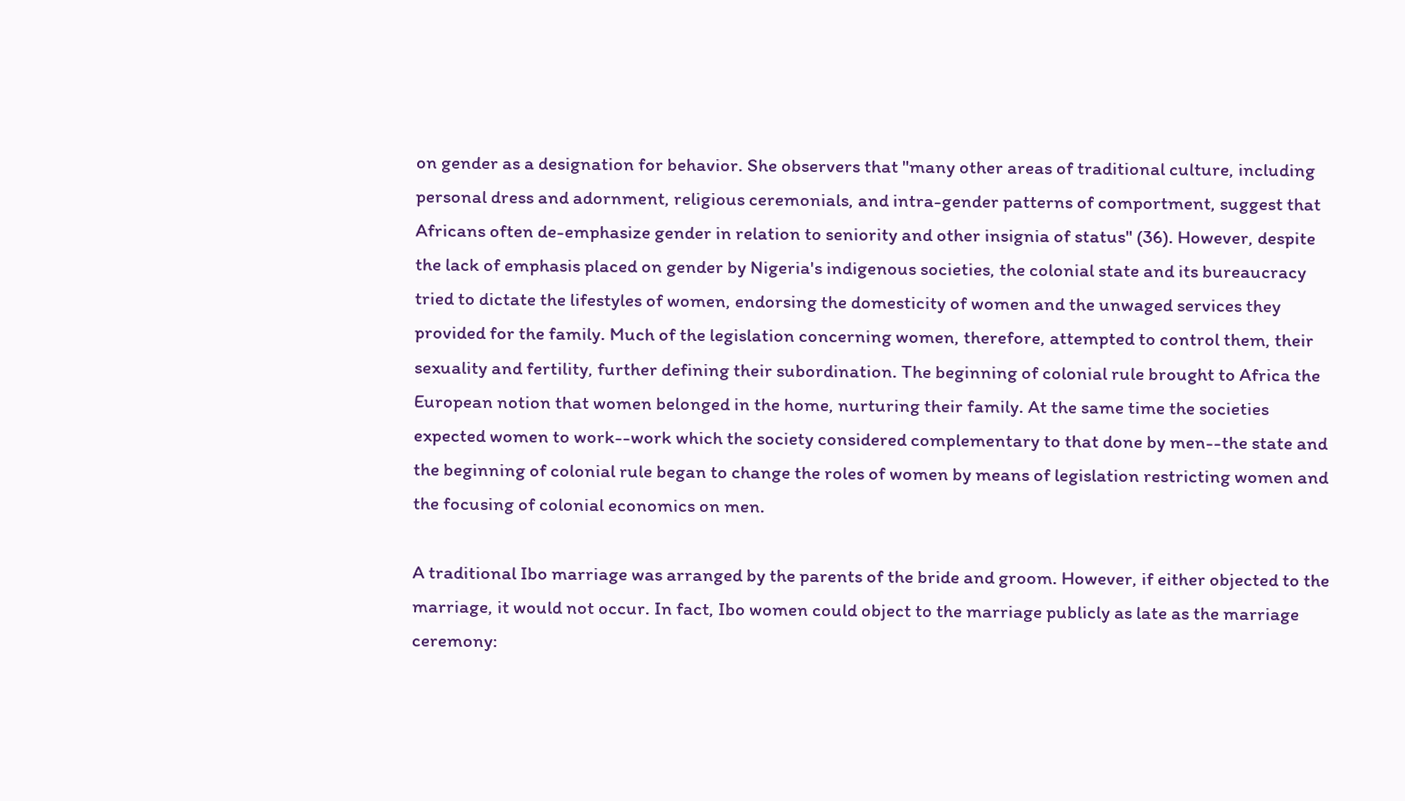on gender as a designation for behavior. She observers that "many other areas of traditional culture, including personal dress and adornment, religious ceremonials, and intra-gender patterns of comportment, suggest that Africans often de-emphasize gender in relation to seniority and other insignia of status" (36). However, despite the lack of emphasis placed on gender by Nigeria's indigenous societies, the colonial state and its bureaucracy tried to dictate the lifestyles of women, endorsing the domesticity of women and the unwaged services they provided for the family. Much of the legislation concerning women, therefore, attempted to control them, their sexuality and fertility, further defining their subordination. The beginning of colonial rule brought to Africa the European notion that women belonged in the home, nurturing their family. At the same time the societies expected women to work--work which the society considered complementary to that done by men--the state and the beginning of colonial rule began to change the roles of women by means of legislation restricting women and the focusing of colonial economics on men.

A traditional Ibo marriage was arranged by the parents of the bride and groom. However, if either objected to the marriage, it would not occur. In fact, Ibo women could object to the marriage publicly as late as the marriage ceremony: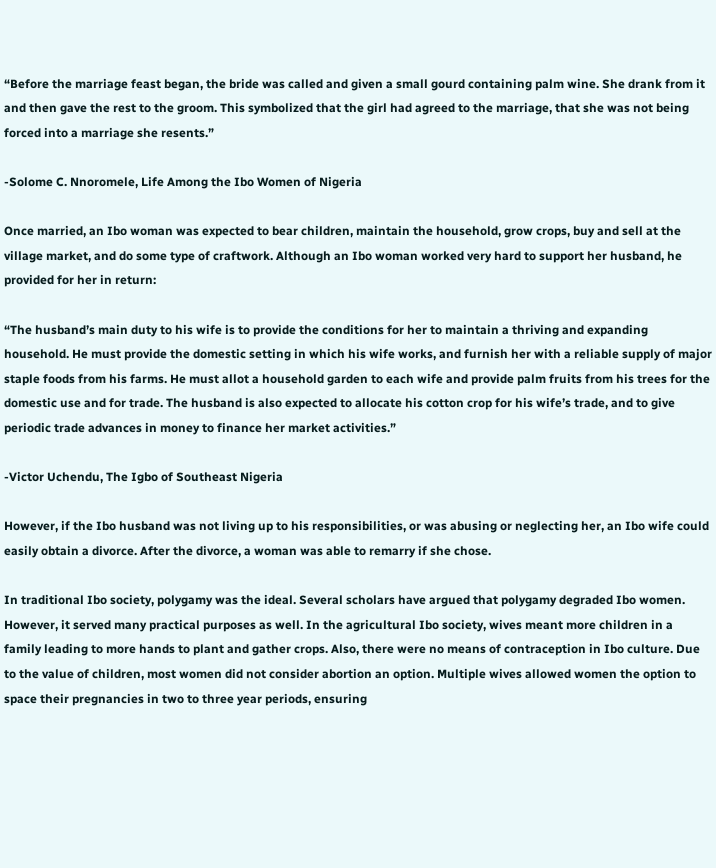“Before the marriage feast began, the bride was called and given a small gourd containing palm wine. She drank from it and then gave the rest to the groom. This symbolized that the girl had agreed to the marriage, that she was not being forced into a marriage she resents.”

-Solome C. Nnoromele, Life Among the Ibo Women of Nigeria

Once married, an Ibo woman was expected to bear children, maintain the household, grow crops, buy and sell at the village market, and do some type of craftwork. Although an Ibo woman worked very hard to support her husband, he provided for her in return:

“The husband’s main duty to his wife is to provide the conditions for her to maintain a thriving and expanding household. He must provide the domestic setting in which his wife works, and furnish her with a reliable supply of major staple foods from his farms. He must allot a household garden to each wife and provide palm fruits from his trees for the domestic use and for trade. The husband is also expected to allocate his cotton crop for his wife’s trade, and to give periodic trade advances in money to finance her market activities.”

-Victor Uchendu, The Igbo of Southeast Nigeria

However, if the Ibo husband was not living up to his responsibilities, or was abusing or neglecting her, an Ibo wife could easily obtain a divorce. After the divorce, a woman was able to remarry if she chose.

In traditional Ibo society, polygamy was the ideal. Several scholars have argued that polygamy degraded Ibo women. However, it served many practical purposes as well. In the agricultural Ibo society, wives meant more children in a family leading to more hands to plant and gather crops. Also, there were no means of contraception in Ibo culture. Due to the value of children, most women did not consider abortion an option. Multiple wives allowed women the option to space their pregnancies in two to three year periods, ensuring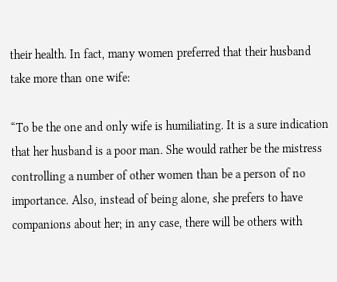their health. In fact, many women preferred that their husband take more than one wife:

“To be the one and only wife is humiliating. It is a sure indication that her husband is a poor man. She would rather be the mistress controlling a number of other women than be a person of no importance. Also, instead of being alone, she prefers to have companions about her; in any case, there will be others with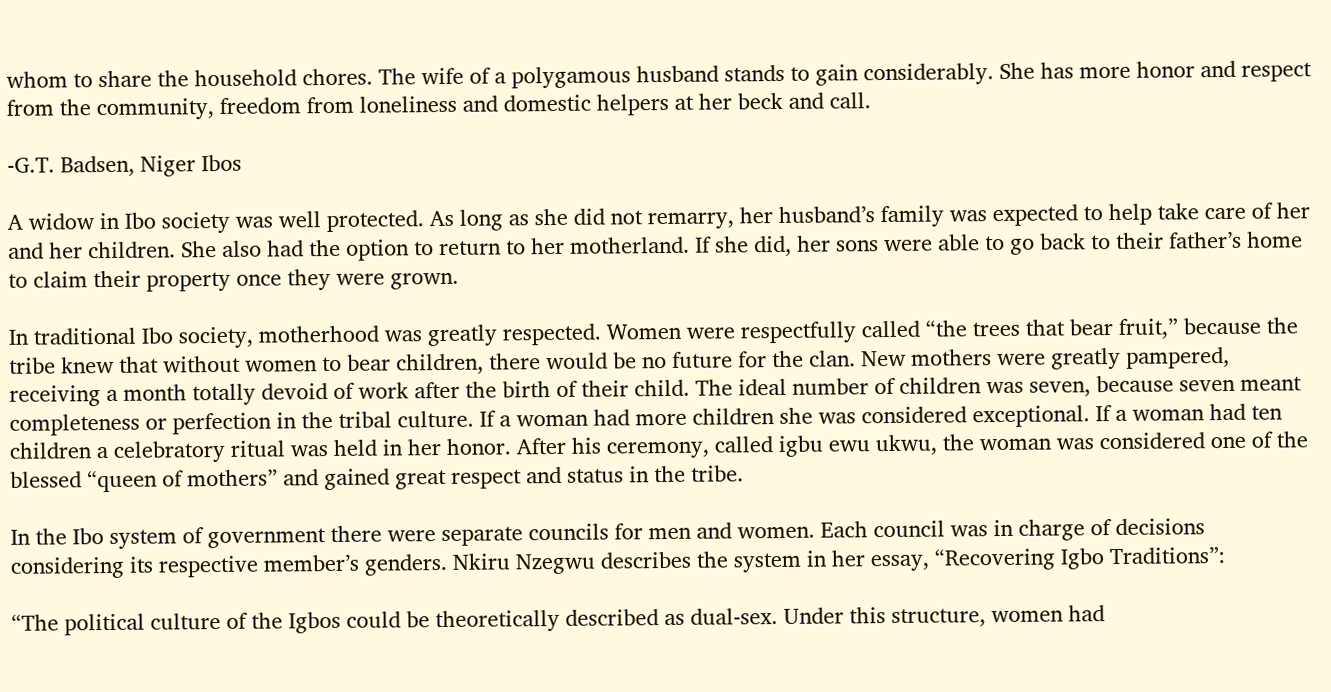whom to share the household chores. The wife of a polygamous husband stands to gain considerably. She has more honor and respect from the community, freedom from loneliness and domestic helpers at her beck and call.

-G.T. Badsen, Niger Ibos

A widow in Ibo society was well protected. As long as she did not remarry, her husband’s family was expected to help take care of her and her children. She also had the option to return to her motherland. If she did, her sons were able to go back to their father’s home to claim their property once they were grown.

In traditional Ibo society, motherhood was greatly respected. Women were respectfully called “the trees that bear fruit,” because the tribe knew that without women to bear children, there would be no future for the clan. New mothers were greatly pampered, receiving a month totally devoid of work after the birth of their child. The ideal number of children was seven, because seven meant completeness or perfection in the tribal culture. If a woman had more children she was considered exceptional. If a woman had ten children a celebratory ritual was held in her honor. After his ceremony, called igbu ewu ukwu, the woman was considered one of the blessed “queen of mothers” and gained great respect and status in the tribe.

In the Ibo system of government there were separate councils for men and women. Each council was in charge of decisions considering its respective member’s genders. Nkiru Nzegwu describes the system in her essay, “Recovering Igbo Traditions”:

“The political culture of the Igbos could be theoretically described as dual-sex. Under this structure, women had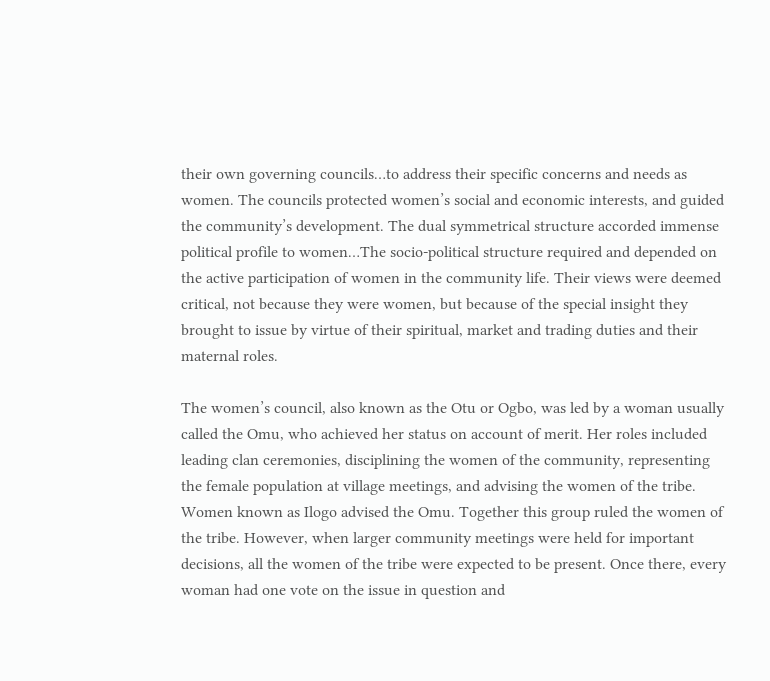their own governing councils…to address their specific concerns and needs as women. The councils protected women’s social and economic interests, and guided the community’s development. The dual symmetrical structure accorded immense political profile to women…The socio-political structure required and depended on the active participation of women in the community life. Their views were deemed critical, not because they were women, but because of the special insight they brought to issue by virtue of their spiritual, market and trading duties and their maternal roles.

The women’s council, also known as the Otu or Ogbo, was led by a woman usually called the Omu, who achieved her status on account of merit. Her roles included leading clan ceremonies, disciplining the women of the community, representing the female population at village meetings, and advising the women of the tribe. Women known as Ilogo advised the Omu. Together this group ruled the women of the tribe. However, when larger community meetings were held for important decisions, all the women of the tribe were expected to be present. Once there, every woman had one vote on the issue in question and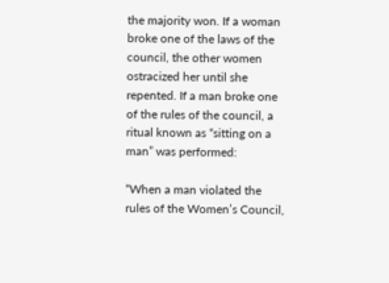the majority won. If a woman broke one of the laws of the council, the other women ostracized her until she repented. If a man broke one of the rules of the council, a ritual known as “sitting on a man” was performed:

“When a man violated the rules of the Women’s Council,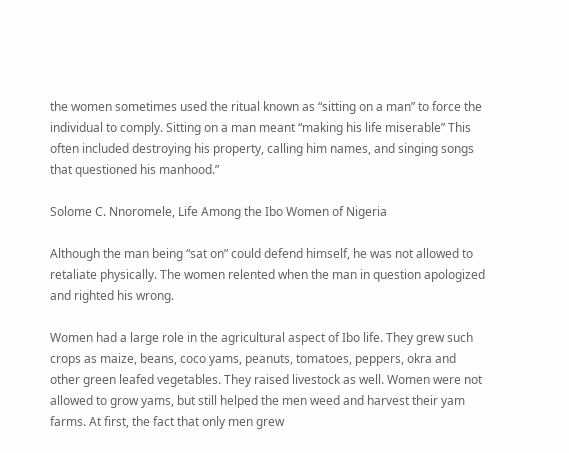the women sometimes used the ritual known as “sitting on a man” to force the individual to comply. Sitting on a man meant “making his life miserable” This often included destroying his property, calling him names, and singing songs that questioned his manhood.”

Solome C. Nnoromele, Life Among the Ibo Women of Nigeria

Although the man being “sat on” could defend himself, he was not allowed to retaliate physically. The women relented when the man in question apologized and righted his wrong.

Women had a large role in the agricultural aspect of Ibo life. They grew such crops as maize, beans, coco yams, peanuts, tomatoes, peppers, okra and other green leafed vegetables. They raised livestock as well. Women were not allowed to grow yams, but still helped the men weed and harvest their yam farms. At first, the fact that only men grew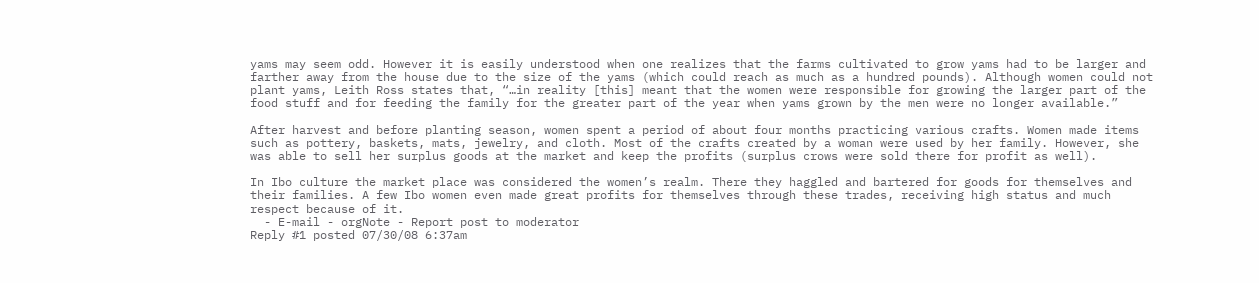yams may seem odd. However it is easily understood when one realizes that the farms cultivated to grow yams had to be larger and farther away from the house due to the size of the yams (which could reach as much as a hundred pounds). Although women could not plant yams, Leith Ross states that, “…in reality [this] meant that the women were responsible for growing the larger part of the food stuff and for feeding the family for the greater part of the year when yams grown by the men were no longer available.”

After harvest and before planting season, women spent a period of about four months practicing various crafts. Women made items such as pottery, baskets, mats, jewelry, and cloth. Most of the crafts created by a woman were used by her family. However, she was able to sell her surplus goods at the market and keep the profits (surplus crows were sold there for profit as well).

In Ibo culture the market place was considered the women’s realm. There they haggled and bartered for goods for themselves and their families. A few Ibo women even made great profits for themselves through these trades, receiving high status and much respect because of it.
  - E-mail - orgNote - Report post to moderator
Reply #1 posted 07/30/08 6:37am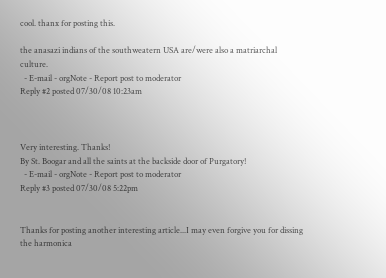cool. thanx for posting this.

the anasazi indians of the southweatern USA are/were also a matriarchal culture.
  - E-mail - orgNote - Report post to moderator
Reply #2 posted 07/30/08 10:23am



Very interesting. Thanks!
By St. Boogar and all the saints at the backside door of Purgatory!
  - E-mail - orgNote - Report post to moderator
Reply #3 posted 07/30/08 5:22pm


Thanks for posting another interesting article...I may even forgive you for dissing the harmonica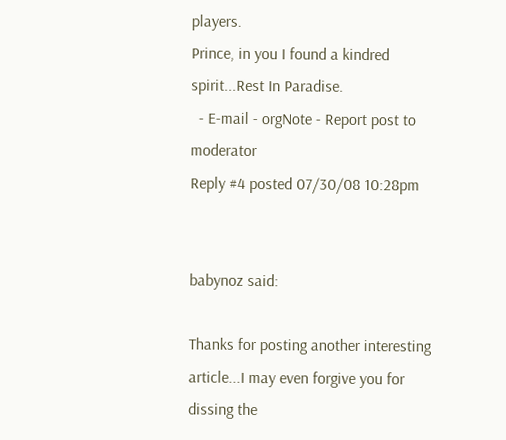players.
Prince, in you I found a kindred spirit...Rest In Paradise.
  - E-mail - orgNote - Report post to moderator
Reply #4 posted 07/30/08 10:28pm


babynoz said:

Thanks for posting another interesting article...I may even forgive you for dissing the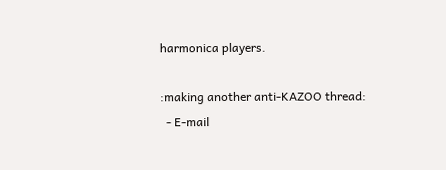harmonica players.

:making another anti-KAZOO thread:
  - E-mail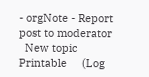- orgNote - Report post to moderator
  New topic   Printable     (Log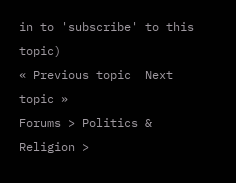in to 'subscribe' to this topic)
« Previous topic  Next topic »
Forums > Politics & Religion >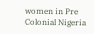women in Pre Colonial Nigeria